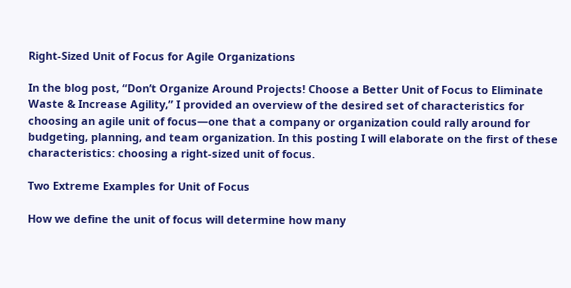Right-Sized Unit of Focus for Agile Organizations

In the blog post, “Don’t Organize Around Projects! Choose a Better Unit of Focus to Eliminate Waste & Increase Agility,” I provided an overview of the desired set of characteristics for choosing an agile unit of focus—one that a company or organization could rally around for budgeting, planning, and team organization. In this posting I will elaborate on the first of these characteristics: choosing a right-sized unit of focus.

Two Extreme Examples for Unit of Focus

How we define the unit of focus will determine how many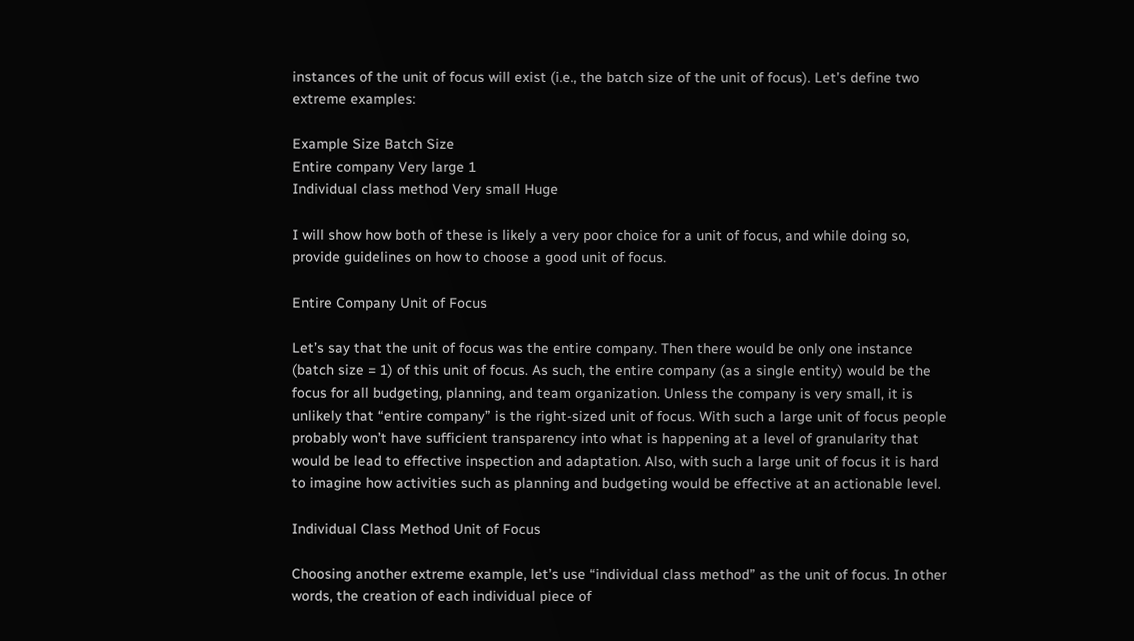instances of the unit of focus will exist (i.e., the batch size of the unit of focus). Let’s define two extreme examples:

Example Size Batch Size
Entire company Very large 1
Individual class method Very small Huge

I will show how both of these is likely a very poor choice for a unit of focus, and while doing so, provide guidelines on how to choose a good unit of focus.

Entire Company Unit of Focus

Let’s say that the unit of focus was the entire company. Then there would be only one instance (batch size = 1) of this unit of focus. As such, the entire company (as a single entity) would be the focus for all budgeting, planning, and team organization. Unless the company is very small, it is unlikely that “entire company” is the right-sized unit of focus. With such a large unit of focus people probably won’t have sufficient transparency into what is happening at a level of granularity that would be lead to effective inspection and adaptation. Also, with such a large unit of focus it is hard to imagine how activities such as planning and budgeting would be effective at an actionable level.

Individual Class Method Unit of Focus

Choosing another extreme example, let’s use “individual class method” as the unit of focus. In other words, the creation of each individual piece of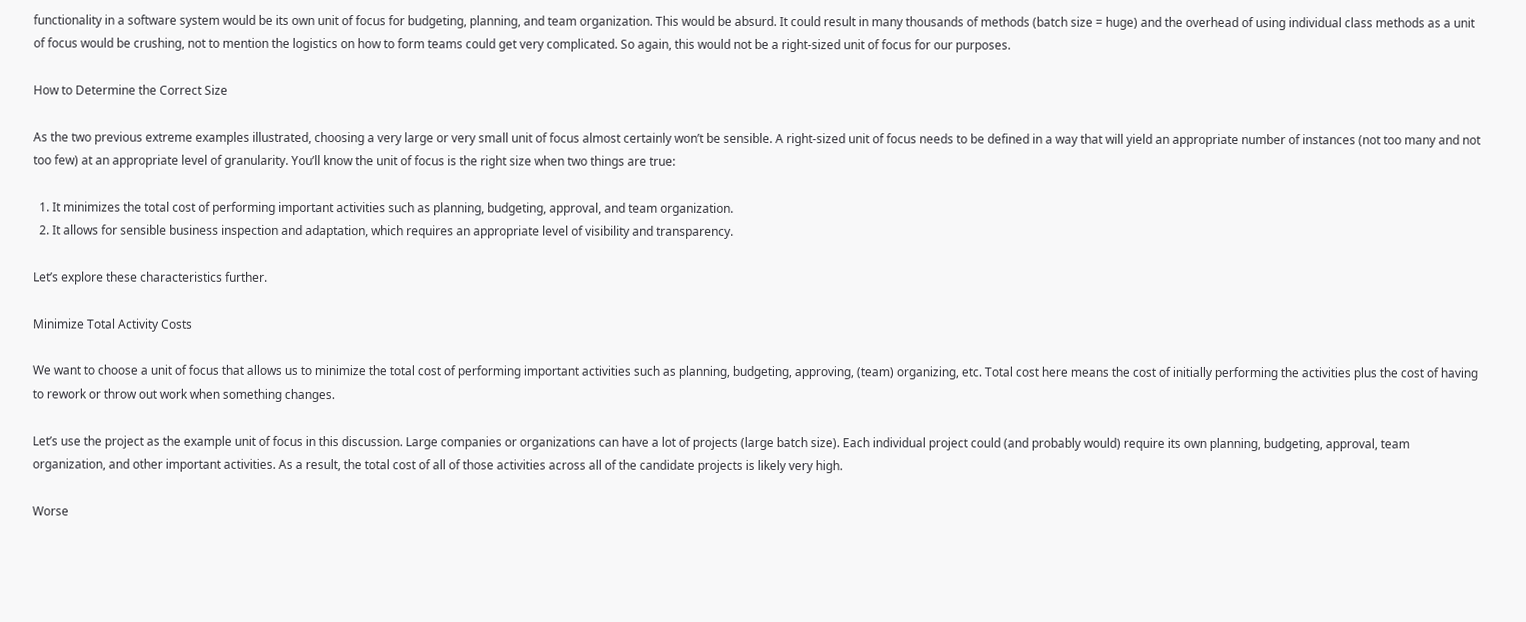functionality in a software system would be its own unit of focus for budgeting, planning, and team organization. This would be absurd. It could result in many thousands of methods (batch size = huge) and the overhead of using individual class methods as a unit of focus would be crushing, not to mention the logistics on how to form teams could get very complicated. So again, this would not be a right-sized unit of focus for our purposes.

How to Determine the Correct Size

As the two previous extreme examples illustrated, choosing a very large or very small unit of focus almost certainly won’t be sensible. A right-sized unit of focus needs to be defined in a way that will yield an appropriate number of instances (not too many and not too few) at an appropriate level of granularity. You’ll know the unit of focus is the right size when two things are true:

  1. It minimizes the total cost of performing important activities such as planning, budgeting, approval, and team organization.
  2. It allows for sensible business inspection and adaptation, which requires an appropriate level of visibility and transparency.

Let’s explore these characteristics further.

Minimize Total Activity Costs

We want to choose a unit of focus that allows us to minimize the total cost of performing important activities such as planning, budgeting, approving, (team) organizing, etc. Total cost here means the cost of initially performing the activities plus the cost of having to rework or throw out work when something changes.

Let’s use the project as the example unit of focus in this discussion. Large companies or organizations can have a lot of projects (large batch size). Each individual project could (and probably would) require its own planning, budgeting, approval, team organization, and other important activities. As a result, the total cost of all of those activities across all of the candidate projects is likely very high.

Worse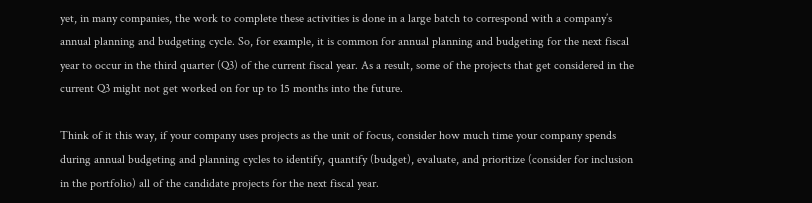yet, in many companies, the work to complete these activities is done in a large batch to correspond with a company’s annual planning and budgeting cycle. So, for example, it is common for annual planning and budgeting for the next fiscal year to occur in the third quarter (Q3) of the current fiscal year. As a result, some of the projects that get considered in the current Q3 might not get worked on for up to 15 months into the future.

Think of it this way, if your company uses projects as the unit of focus, consider how much time your company spends during annual budgeting and planning cycles to identify, quantify (budget), evaluate, and prioritize (consider for inclusion in the portfolio) all of the candidate projects for the next fiscal year.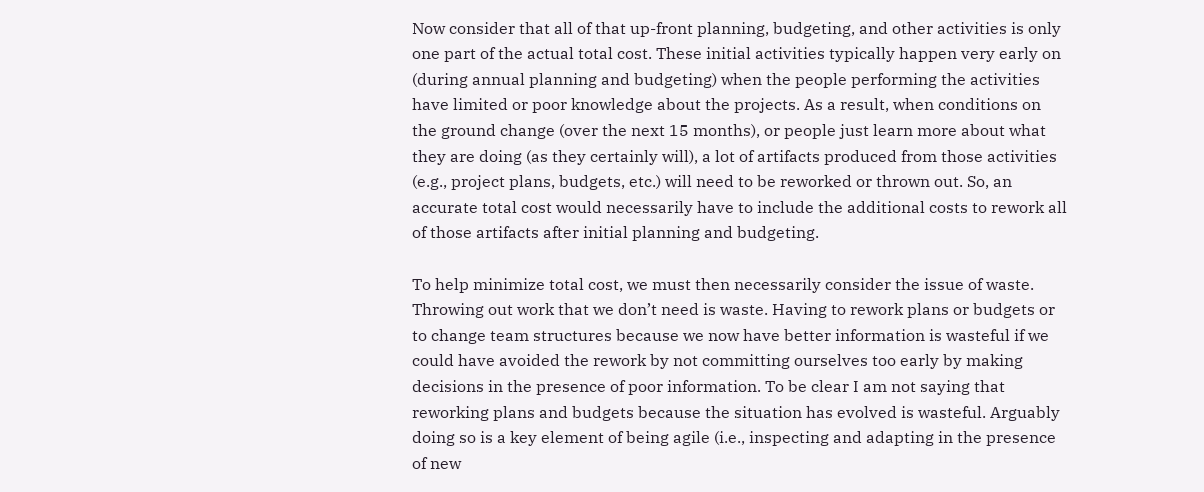Now consider that all of that up-front planning, budgeting, and other activities is only one part of the actual total cost. These initial activities typically happen very early on (during annual planning and budgeting) when the people performing the activities have limited or poor knowledge about the projects. As a result, when conditions on the ground change (over the next 15 months), or people just learn more about what they are doing (as they certainly will), a lot of artifacts produced from those activities (e.g., project plans, budgets, etc.) will need to be reworked or thrown out. So, an accurate total cost would necessarily have to include the additional costs to rework all of those artifacts after initial planning and budgeting.

To help minimize total cost, we must then necessarily consider the issue of waste. Throwing out work that we don’t need is waste. Having to rework plans or budgets or to change team structures because we now have better information is wasteful if we could have avoided the rework by not committing ourselves too early by making decisions in the presence of poor information. To be clear I am not saying that reworking plans and budgets because the situation has evolved is wasteful. Arguably doing so is a key element of being agile (i.e., inspecting and adapting in the presence of new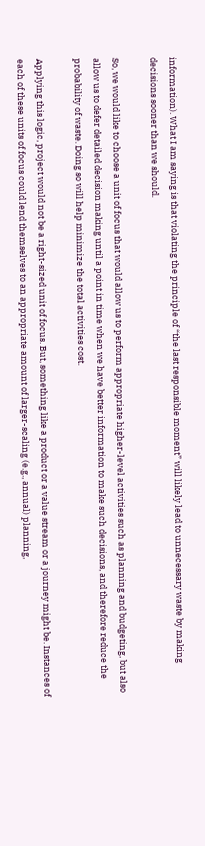information). What I am saying is that violating the principle of “the last responsible moment” will likely lead to unnecessary waste by making decisions sooner than we should.

So, we would like to choose a unit of focus that would allow us to perform appropriate higher-level activities such as planning and budgeting, but also allow us to defer detailed decision making until a point in time when we have better information to make such decisions, and therefore reduce the probability of waste. Doing so will help minimize the total activities cost.

Applying this logic, project would not be a right-sized unit of focus. But, something like a product or a value stream or a journey might be. Instances of each of these units of focus could lend themselves to an appropriate amount of larger-scaling (e.g., annual) planning,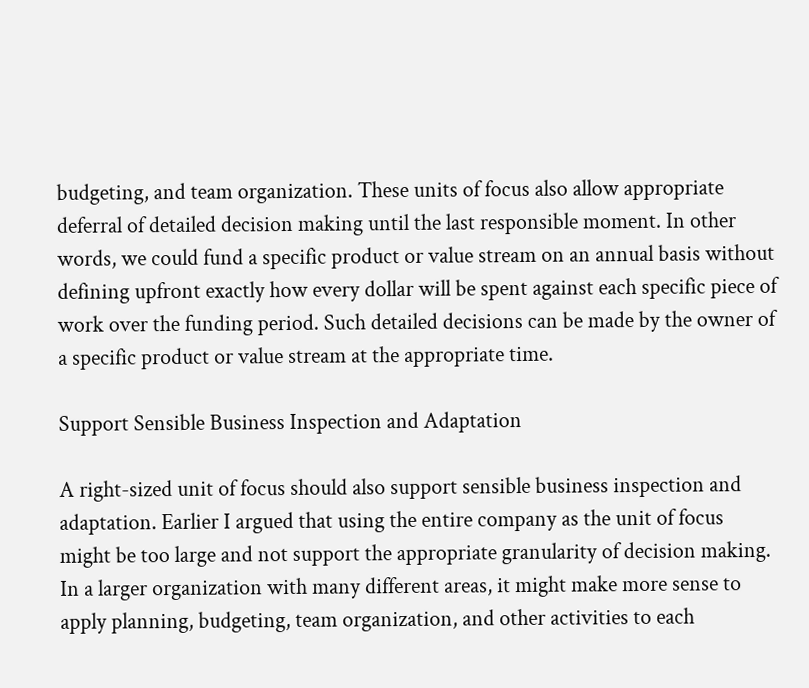budgeting, and team organization. These units of focus also allow appropriate deferral of detailed decision making until the last responsible moment. In other words, we could fund a specific product or value stream on an annual basis without defining upfront exactly how every dollar will be spent against each specific piece of work over the funding period. Such detailed decisions can be made by the owner of a specific product or value stream at the appropriate time.

Support Sensible Business Inspection and Adaptation

A right-sized unit of focus should also support sensible business inspection and adaptation. Earlier I argued that using the entire company as the unit of focus might be too large and not support the appropriate granularity of decision making. In a larger organization with many different areas, it might make more sense to apply planning, budgeting, team organization, and other activities to each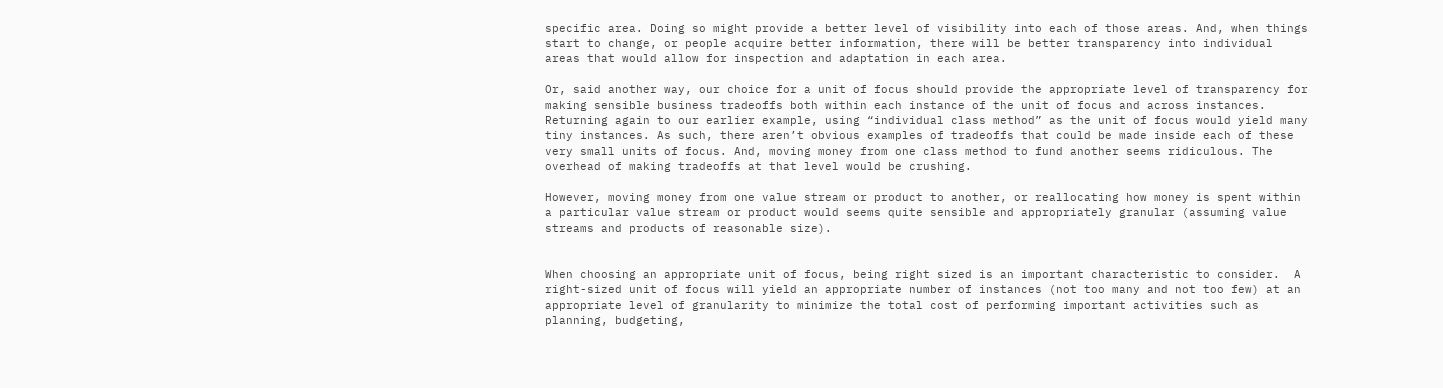specific area. Doing so might provide a better level of visibility into each of those areas. And, when things start to change, or people acquire better information, there will be better transparency into individual areas that would allow for inspection and adaptation in each area.

Or, said another way, our choice for a unit of focus should provide the appropriate level of transparency for making sensible business tradeoffs both within each instance of the unit of focus and across instances. Returning again to our earlier example, using “individual class method” as the unit of focus would yield many tiny instances. As such, there aren’t obvious examples of tradeoffs that could be made inside each of these very small units of focus. And, moving money from one class method to fund another seems ridiculous. The overhead of making tradeoffs at that level would be crushing.

However, moving money from one value stream or product to another, or reallocating how money is spent within a particular value stream or product would seems quite sensible and appropriately granular (assuming value streams and products of reasonable size).


When choosing an appropriate unit of focus, being right sized is an important characteristic to consider.  A right-sized unit of focus will yield an appropriate number of instances (not too many and not too few) at an appropriate level of granularity to minimize the total cost of performing important activities such as planning, budgeting,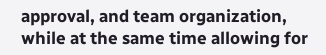approval, and team organization, while at the same time allowing for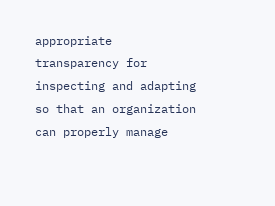appropriate transparency for inspecting and adapting so that an organization can properly manage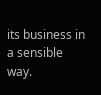its business in a sensible way.